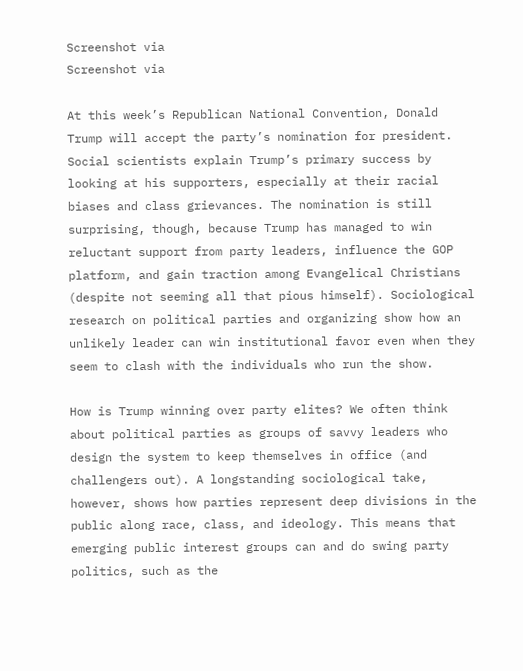Screenshot via
Screenshot via

At this week’s Republican National Convention, Donald Trump will accept the party’s nomination for president. Social scientists explain Trump’s primary success by looking at his supporters, especially at their racial biases and class grievances. The nomination is still surprising, though, because Trump has managed to win reluctant support from party leaders, influence the GOP platform, and gain traction among Evangelical Christians (despite not seeming all that pious himself). Sociological research on political parties and organizing show how an unlikely leader can win institutional favor even when they seem to clash with the individuals who run the show.

How is Trump winning over party elites? We often think about political parties as groups of savvy leaders who design the system to keep themselves in office (and challengers out). A longstanding sociological take, however, shows how parties represent deep divisions in the public along race, class, and ideology. This means that emerging public interest groups can and do swing party politics, such as the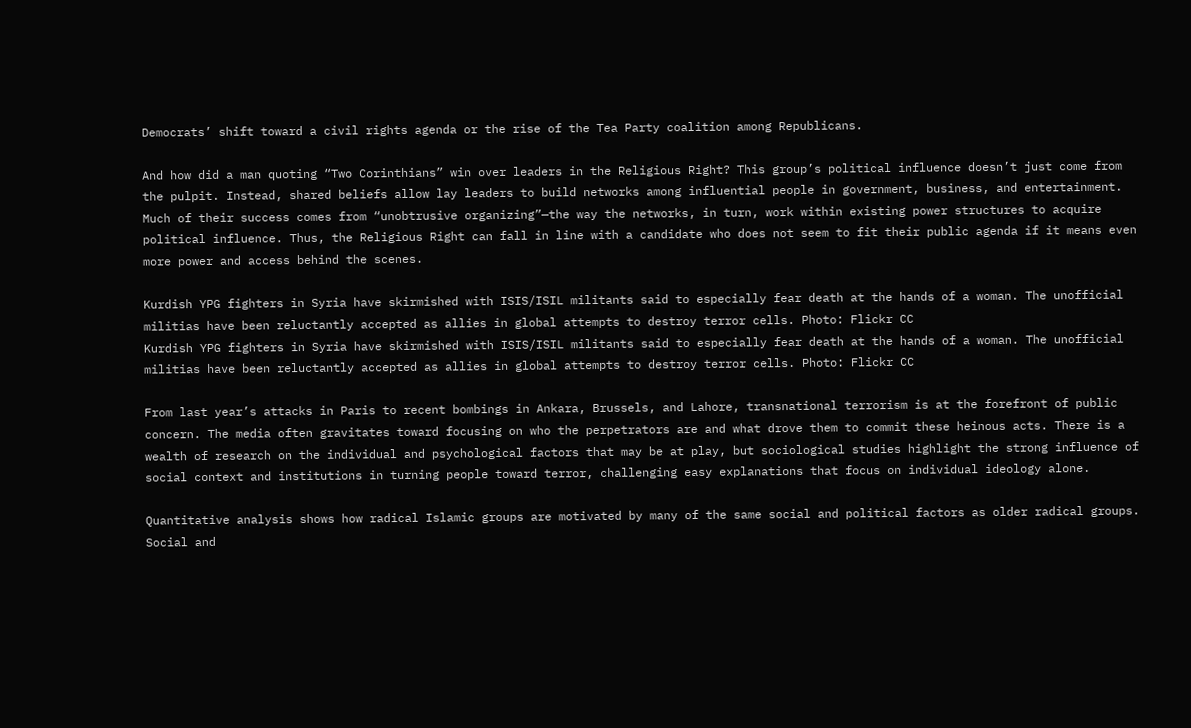Democrats’ shift toward a civil rights agenda or the rise of the Tea Party coalition among Republicans.

And how did a man quoting “Two Corinthians” win over leaders in the Religious Right? This group’s political influence doesn’t just come from the pulpit. Instead, shared beliefs allow lay leaders to build networks among influential people in government, business, and entertainment. Much of their success comes from “unobtrusive organizing”—the way the networks, in turn, work within existing power structures to acquire political influence. Thus, the Religious Right can fall in line with a candidate who does not seem to fit their public agenda if it means even more power and access behind the scenes.

Kurdish YPG fighters in Syria have skirmished with ISIS/ISIL militants said to especially fear death at the hands of a woman. The unofficial militias have been reluctantly accepted as allies in global attempts to destroy terror cells. Photo: Flickr CC
Kurdish YPG fighters in Syria have skirmished with ISIS/ISIL militants said to especially fear death at the hands of a woman. The unofficial militias have been reluctantly accepted as allies in global attempts to destroy terror cells. Photo: Flickr CC

From last year’s attacks in Paris to recent bombings in Ankara, Brussels, and Lahore, transnational terrorism is at the forefront of public concern. The media often gravitates toward focusing on who the perpetrators are and what drove them to commit these heinous acts. There is a wealth of research on the individual and psychological factors that may be at play, but sociological studies highlight the strong influence of social context and institutions in turning people toward terror, challenging easy explanations that focus on individual ideology alone.

Quantitative analysis shows how radical Islamic groups are motivated by many of the same social and political factors as older radical groups. Social and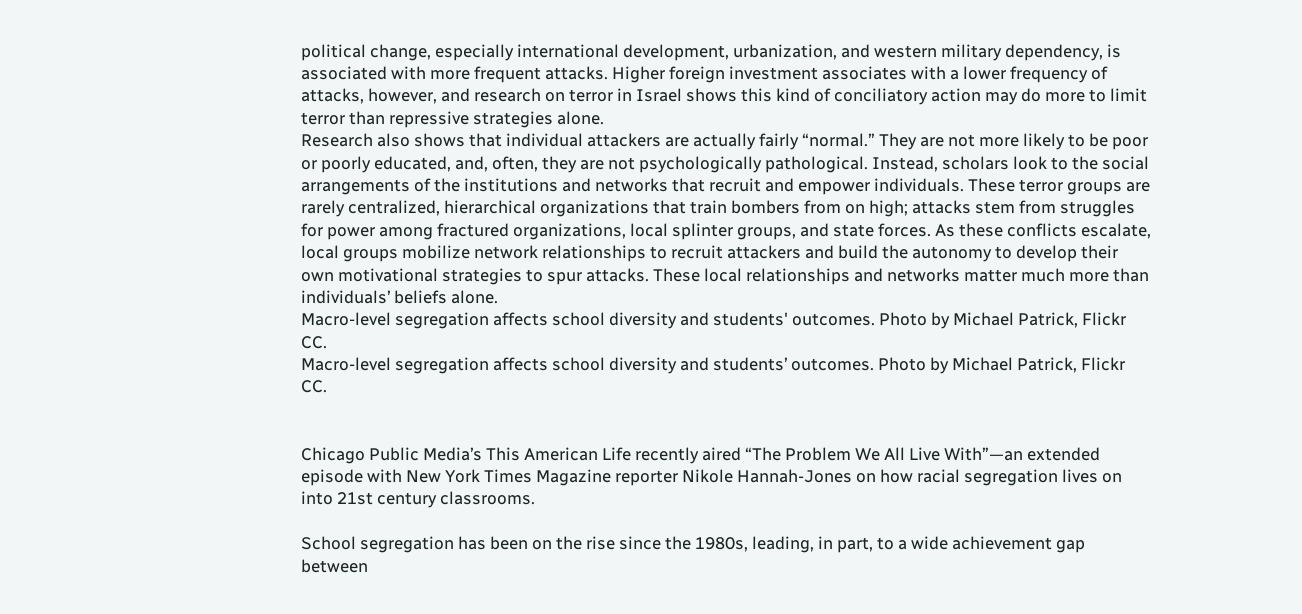political change, especially international development, urbanization, and western military dependency, is associated with more frequent attacks. Higher foreign investment associates with a lower frequency of attacks, however, and research on terror in Israel shows this kind of conciliatory action may do more to limit terror than repressive strategies alone.
Research also shows that individual attackers are actually fairly “normal.” They are not more likely to be poor or poorly educated, and, often, they are not psychologically pathological. Instead, scholars look to the social arrangements of the institutions and networks that recruit and empower individuals. These terror groups are rarely centralized, hierarchical organizations that train bombers from on high; attacks stem from struggles for power among fractured organizations, local splinter groups, and state forces. As these conflicts escalate, local groups mobilize network relationships to recruit attackers and build the autonomy to develop their own motivational strategies to spur attacks. These local relationships and networks matter much more than individuals’ beliefs alone.
Macro-level segregation affects school diversity and students' outcomes. Photo by Michael Patrick, Flickr CC.
Macro-level segregation affects school diversity and students’ outcomes. Photo by Michael Patrick, Flickr CC.


Chicago Public Media’s This American Life recently aired “The Problem We All Live With”—an extended episode with New York Times Magazine reporter Nikole Hannah-Jones on how racial segregation lives on into 21st century classrooms.

School segregation has been on the rise since the 1980s, leading, in part, to a wide achievement gap between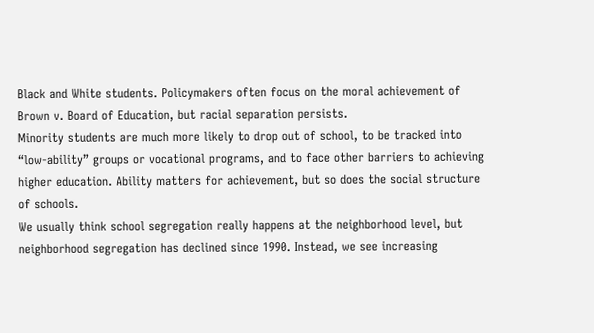Black and White students. Policymakers often focus on the moral achievement of Brown v. Board of Education, but racial separation persists.
Minority students are much more likely to drop out of school, to be tracked into “low-ability” groups or vocational programs, and to face other barriers to achieving higher education. Ability matters for achievement, but so does the social structure of schools.
We usually think school segregation really happens at the neighborhood level, but neighborhood segregation has declined since 1990. Instead, we see increasing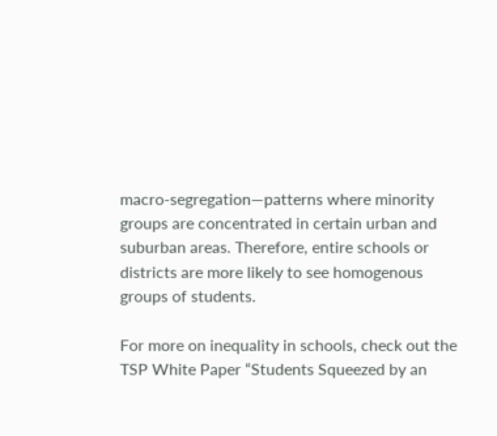macro-segregation—patterns where minority groups are concentrated in certain urban and suburban areas. Therefore, entire schools or districts are more likely to see homogenous groups of students.

For more on inequality in schools, check out the TSP White Paper “Students Squeezed by an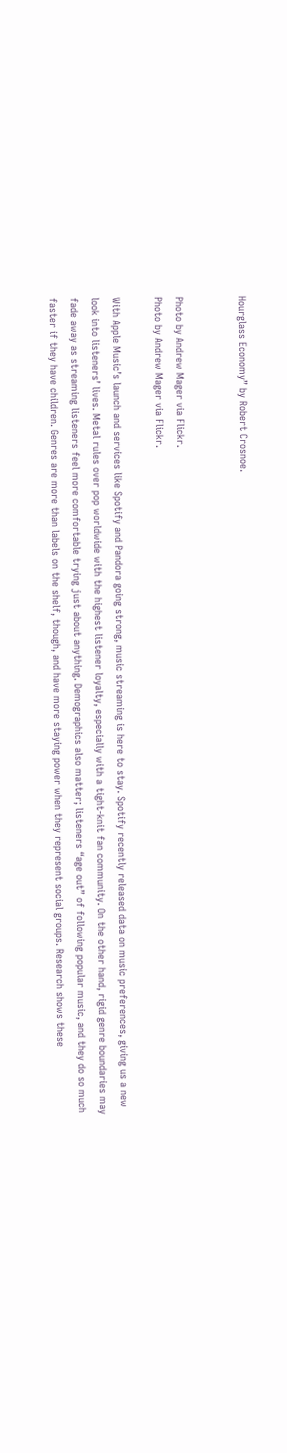Hourglass Economy” by Robert Crosnoe.


Photo by Andrew Mager via Flickr.
Photo by Andrew Mager via Flickr.

With Apple Music’s launch and services like Spotify and Pandora going strong, music streaming is here to stay. Spotify recently released data on music preferences, giving us a new look into listeners’ lives. Metal rules over pop worldwide with the highest listener loyalty, especially with a tight-knit fan community. On the other hand, rigid genre boundaries may fade away as streaming listeners feel more comfortable trying just about anything. Demographics also matter; listeners “age out” of following popular music, and they do so much faster if they have children. Genres are more than labels on the shelf, though, and have more staying power when they represent social groups. Research shows these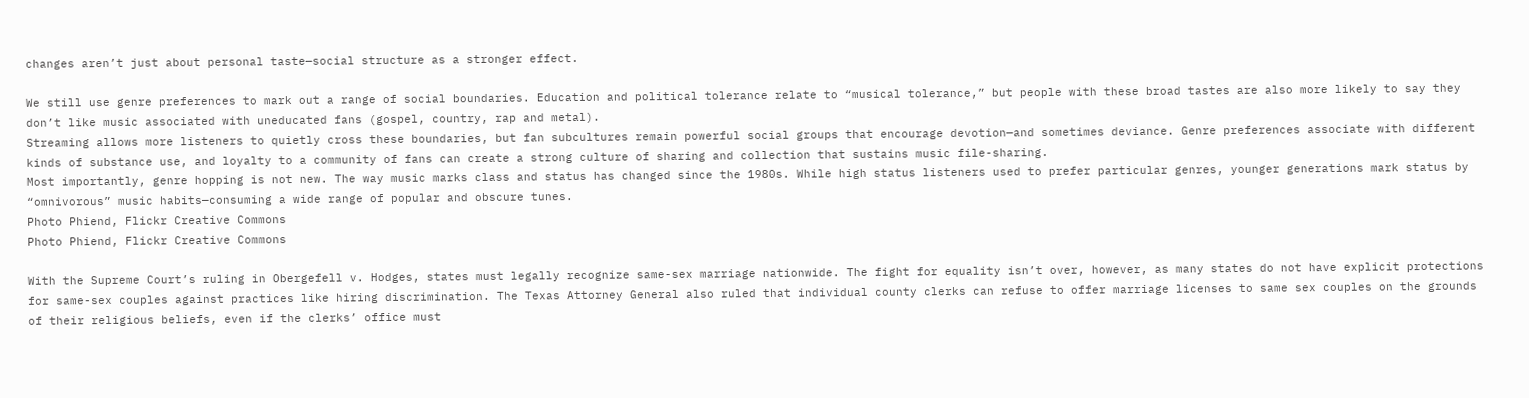changes aren’t just about personal taste—social structure as a stronger effect.

We still use genre preferences to mark out a range of social boundaries. Education and political tolerance relate to “musical tolerance,” but people with these broad tastes are also more likely to say they don’t like music associated with uneducated fans (gospel, country, rap and metal).
Streaming allows more listeners to quietly cross these boundaries, but fan subcultures remain powerful social groups that encourage devotion—and sometimes deviance. Genre preferences associate with different kinds of substance use, and loyalty to a community of fans can create a strong culture of sharing and collection that sustains music file-sharing.
Most importantly, genre hopping is not new. The way music marks class and status has changed since the 1980s. While high status listeners used to prefer particular genres, younger generations mark status by “omnivorous” music habits—consuming a wide range of popular and obscure tunes.
Photo Phiend, Flickr Creative Commons
Photo Phiend, Flickr Creative Commons

With the Supreme Court’s ruling in Obergefell v. Hodges, states must legally recognize same-sex marriage nationwide. The fight for equality isn’t over, however, as many states do not have explicit protections for same-sex couples against practices like hiring discrimination. The Texas Attorney General also ruled that individual county clerks can refuse to offer marriage licenses to same sex couples on the grounds of their religious beliefs, even if the clerks’ office must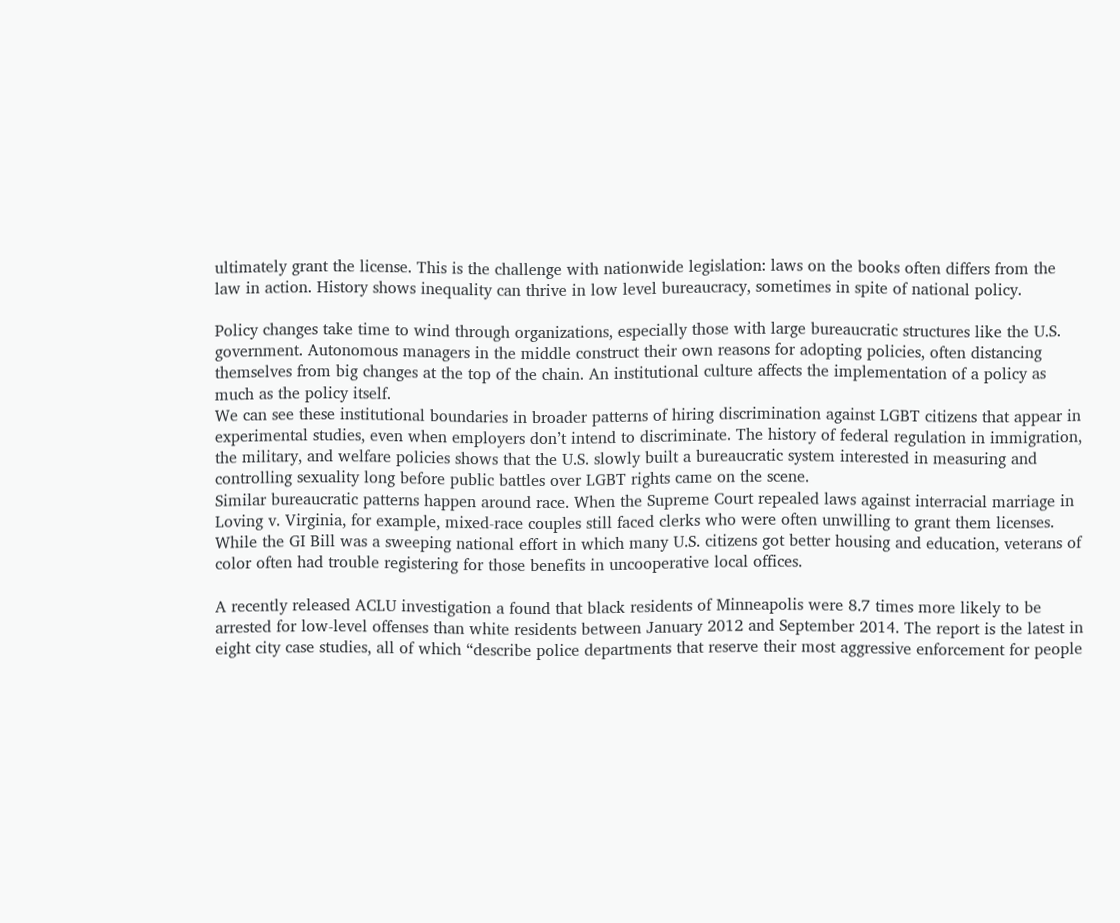ultimately grant the license. This is the challenge with nationwide legislation: laws on the books often differs from the law in action. History shows inequality can thrive in low level bureaucracy, sometimes in spite of national policy.

Policy changes take time to wind through organizations, especially those with large bureaucratic structures like the U.S. government. Autonomous managers in the middle construct their own reasons for adopting policies, often distancing themselves from big changes at the top of the chain. An institutional culture affects the implementation of a policy as much as the policy itself.
We can see these institutional boundaries in broader patterns of hiring discrimination against LGBT citizens that appear in experimental studies, even when employers don’t intend to discriminate. The history of federal regulation in immigration, the military, and welfare policies shows that the U.S. slowly built a bureaucratic system interested in measuring and controlling sexuality long before public battles over LGBT rights came on the scene.
Similar bureaucratic patterns happen around race. When the Supreme Court repealed laws against interracial marriage in Loving v. Virginia, for example, mixed-race couples still faced clerks who were often unwilling to grant them licenses. While the GI Bill was a sweeping national effort in which many U.S. citizens got better housing and education, veterans of color often had trouble registering for those benefits in uncooperative local offices.

A recently released ACLU investigation a found that black residents of Minneapolis were 8.7 times more likely to be arrested for low-level offenses than white residents between January 2012 and September 2014. The report is the latest in eight city case studies, all of which “describe police departments that reserve their most aggressive enforcement for people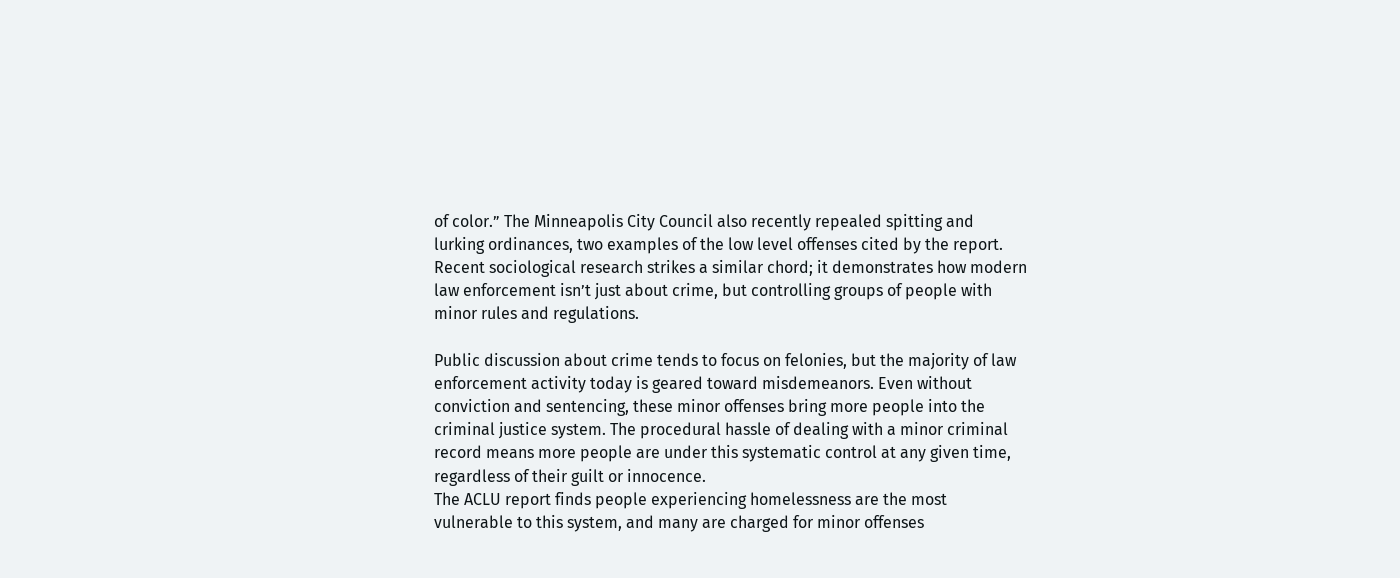of color.” The Minneapolis City Council also recently repealed spitting and lurking ordinances, two examples of the low level offenses cited by the report. Recent sociological research strikes a similar chord; it demonstrates how modern law enforcement isn’t just about crime, but controlling groups of people with minor rules and regulations.

Public discussion about crime tends to focus on felonies, but the majority of law enforcement activity today is geared toward misdemeanors. Even without conviction and sentencing, these minor offenses bring more people into the criminal justice system. The procedural hassle of dealing with a minor criminal record means more people are under this systematic control at any given time, regardless of their guilt or innocence.
The ACLU report finds people experiencing homelessness are the most vulnerable to this system, and many are charged for minor offenses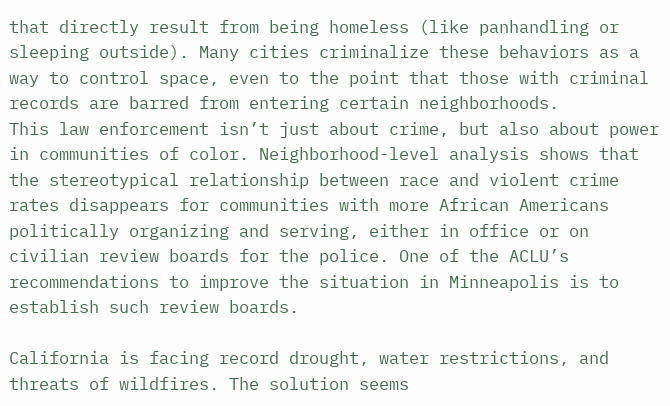that directly result from being homeless (like panhandling or sleeping outside). Many cities criminalize these behaviors as a way to control space, even to the point that those with criminal records are barred from entering certain neighborhoods.
This law enforcement isn’t just about crime, but also about power in communities of color. Neighborhood-level analysis shows that the stereotypical relationship between race and violent crime rates disappears for communities with more African Americans politically organizing and serving, either in office or on civilian review boards for the police. One of the ACLU’s recommendations to improve the situation in Minneapolis is to establish such review boards.

California is facing record drought, water restrictions, and threats of wildfires. The solution seems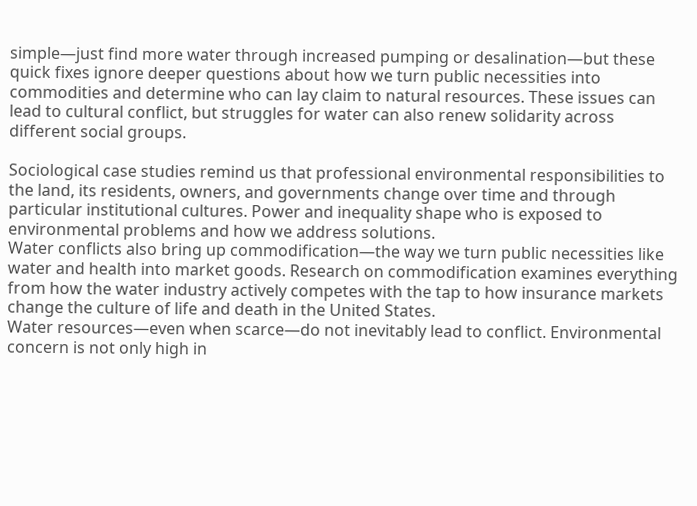simple—just find more water through increased pumping or desalination—but these quick fixes ignore deeper questions about how we turn public necessities into commodities and determine who can lay claim to natural resources. These issues can lead to cultural conflict, but struggles for water can also renew solidarity across different social groups.

Sociological case studies remind us that professional environmental responsibilities to the land, its residents, owners, and governments change over time and through particular institutional cultures. Power and inequality shape who is exposed to environmental problems and how we address solutions.
Water conflicts also bring up commodification—the way we turn public necessities like water and health into market goods. Research on commodification examines everything from how the water industry actively competes with the tap to how insurance markets change the culture of life and death in the United States.
Water resources—even when scarce—do not inevitably lead to conflict. Environmental concern is not only high in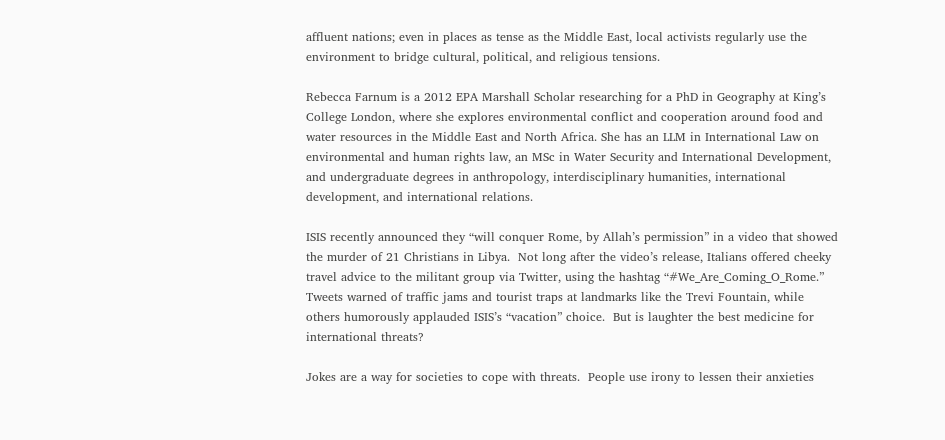affluent nations; even in places as tense as the Middle East, local activists regularly use the environment to bridge cultural, political, and religious tensions.

Rebecca Farnum is a 2012 EPA Marshall Scholar researching for a PhD in Geography at King’s College London, where she explores environmental conflict and cooperation around food and water resources in the Middle East and North Africa. She has an LLM in International Law on environmental and human rights law, an MSc in Water Security and International Development, and undergraduate degrees in anthropology, interdisciplinary humanities, international development, and international relations.

ISIS recently announced they “will conquer Rome, by Allah’s permission” in a video that showed the murder of 21 Christians in Libya.  Not long after the video’s release, Italians offered cheeky travel advice to the militant group via Twitter, using the hashtag “#We_Are_Coming_O_Rome.”  Tweets warned of traffic jams and tourist traps at landmarks like the Trevi Fountain, while others humorously applauded ISIS’s “vacation” choice.  But is laughter the best medicine for international threats?

Jokes are a way for societies to cope with threats.  People use irony to lessen their anxieties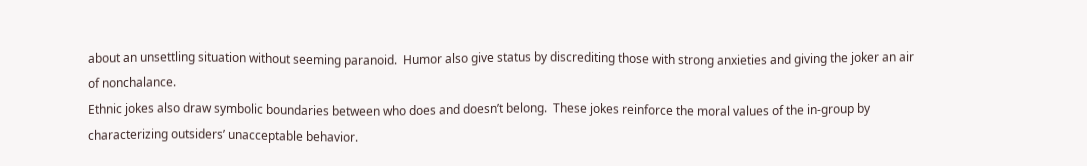about an unsettling situation without seeming paranoid.  Humor also give status by discrediting those with strong anxieties and giving the joker an air of nonchalance.
Ethnic jokes also draw symbolic boundaries between who does and doesn’t belong.  These jokes reinforce the moral values of the in-group by characterizing outsiders’ unacceptable behavior.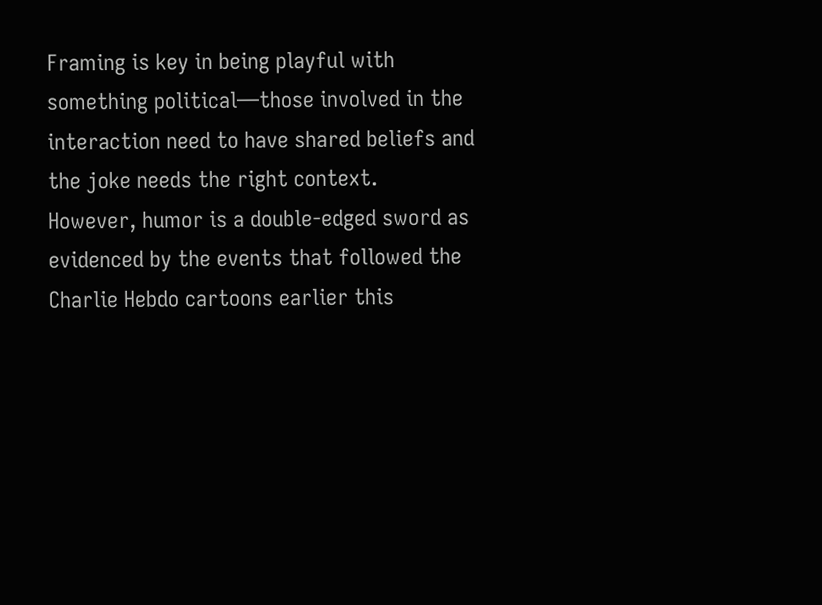Framing is key in being playful with something political—those involved in the interaction need to have shared beliefs and the joke needs the right context.
However, humor is a double-edged sword as evidenced by the events that followed the Charlie Hebdo cartoons earlier this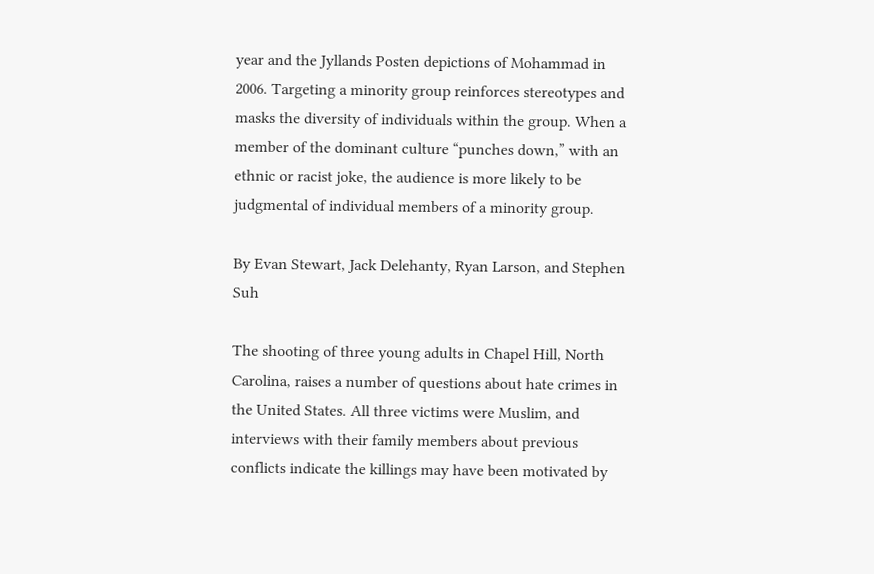year and the Jyllands Posten depictions of Mohammad in 2006. Targeting a minority group reinforces stereotypes and masks the diversity of individuals within the group. When a member of the dominant culture “punches down,” with an ethnic or racist joke, the audience is more likely to be judgmental of individual members of a minority group.

By Evan Stewart, Jack Delehanty, Ryan Larson, and Stephen Suh

The shooting of three young adults in Chapel Hill, North Carolina, raises a number of questions about hate crimes in the United States. All three victims were Muslim, and interviews with their family members about previous conflicts indicate the killings may have been motivated by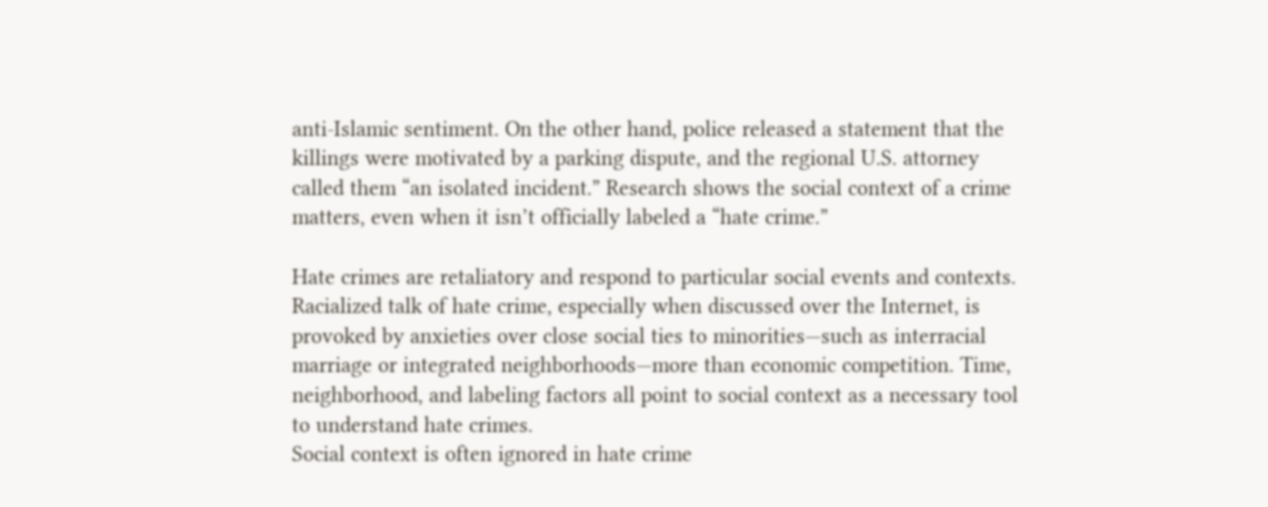anti-Islamic sentiment. On the other hand, police released a statement that the killings were motivated by a parking dispute, and the regional U.S. attorney called them “an isolated incident.” Research shows the social context of a crime matters, even when it isn’t officially labeled a “hate crime.”

Hate crimes are retaliatory and respond to particular social events and contexts. Racialized talk of hate crime, especially when discussed over the Internet, is provoked by anxieties over close social ties to minorities—such as interracial marriage or integrated neighborhoods—more than economic competition. Time, neighborhood, and labeling factors all point to social context as a necessary tool to understand hate crimes.
Social context is often ignored in hate crime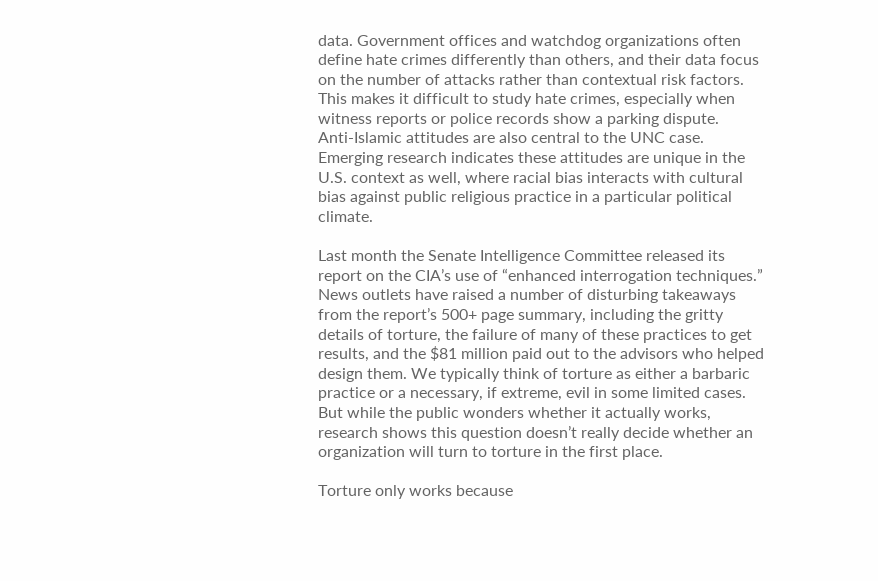data. Government offices and watchdog organizations often define hate crimes differently than others, and their data focus on the number of attacks rather than contextual risk factors. This makes it difficult to study hate crimes, especially when witness reports or police records show a parking dispute.
Anti-Islamic attitudes are also central to the UNC case. Emerging research indicates these attitudes are unique in the U.S. context as well, where racial bias interacts with cultural bias against public religious practice in a particular political climate.

Last month the Senate Intelligence Committee released its report on the CIA’s use of “enhanced interrogation techniques.” News outlets have raised a number of disturbing takeaways from the report’s 500+ page summary, including the gritty details of torture, the failure of many of these practices to get results, and the $81 million paid out to the advisors who helped design them. We typically think of torture as either a barbaric practice or a necessary, if extreme, evil in some limited cases. But while the public wonders whether it actually works, research shows this question doesn’t really decide whether an organization will turn to torture in the first place.

Torture only works because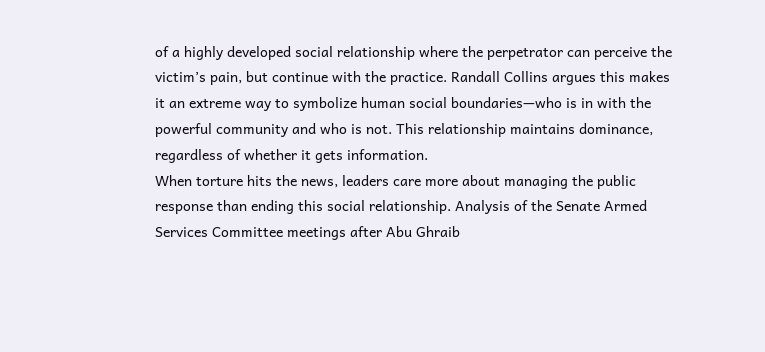of a highly developed social relationship where the perpetrator can perceive the victim’s pain, but continue with the practice. Randall Collins argues this makes it an extreme way to symbolize human social boundaries—who is in with the powerful community and who is not. This relationship maintains dominance, regardless of whether it gets information.
When torture hits the news, leaders care more about managing the public response than ending this social relationship. Analysis of the Senate Armed Services Committee meetings after Abu Ghraib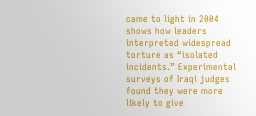came to light in 2004 shows how leaders interpreted widespread torture as “isolated incidents.” Experimental surveys of Iraqi judges found they were more likely to give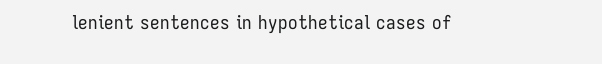lenient sentences in hypothetical cases of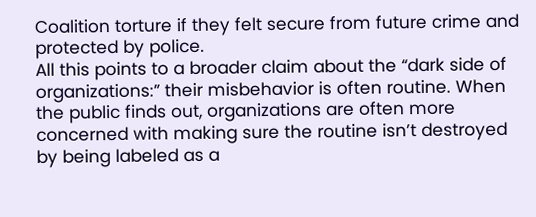Coalition torture if they felt secure from future crime and protected by police.
All this points to a broader claim about the “dark side of organizations:” their misbehavior is often routine. When the public finds out, organizations are often more concerned with making sure the routine isn’t destroyed by being labeled as a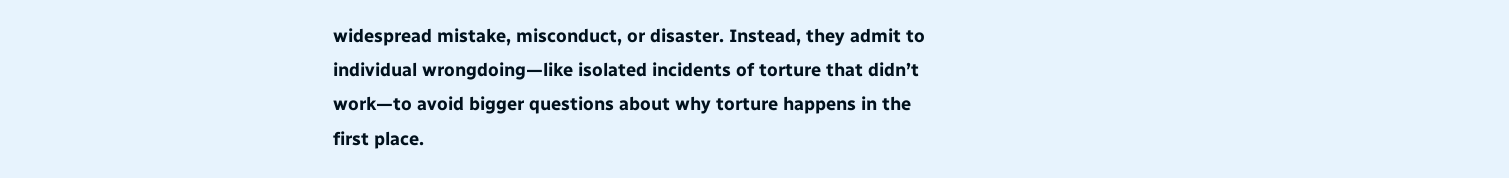widespread mistake, misconduct, or disaster. Instead, they admit to individual wrongdoing—like isolated incidents of torture that didn’t work—to avoid bigger questions about why torture happens in the first place.